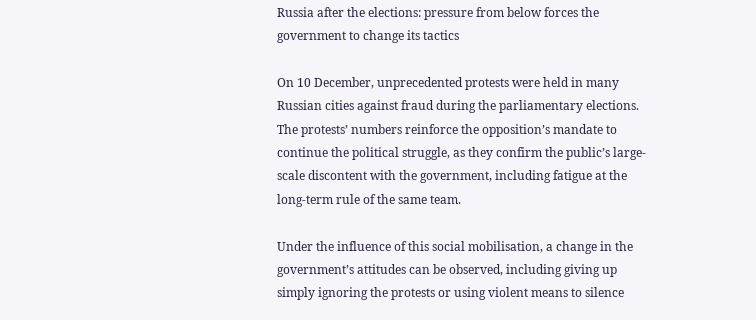Russia after the elections: pressure from below forces the government to change its tactics

On 10 December, unprecedented protests were held in many Russian cities against fraud during the parliamentary elections. The protests’ numbers reinforce the opposition’s mandate to continue the political struggle, as they confirm the public’s large-scale discontent with the government, including fatigue at the long-term rule of the same team.

Under the influence of this social mobilisation, a change in the government’s attitudes can be observed, including giving up simply ignoring the protests or using violent means to silence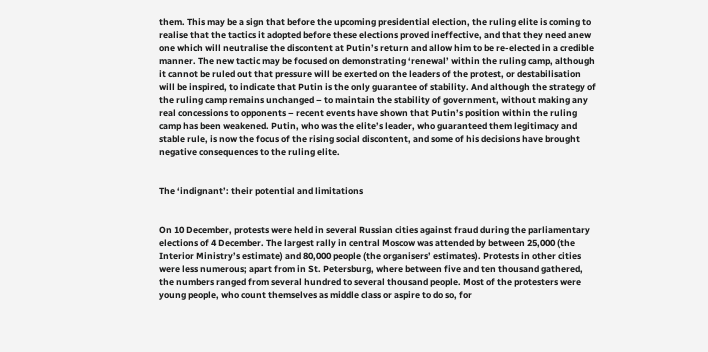them. This may be a sign that before the upcoming presidential election, the ruling elite is coming to realise that the tactics it adopted before these elections proved ineffective, and that they need anew one which will neutralise the discontent at Putin’s return and allow him to be re-elected in a credible manner. The new tactic may be focused on demonstrating ‘renewal’ within the ruling camp, although it cannot be ruled out that pressure will be exerted on the leaders of the protest, or destabilisation will be inspired, to indicate that Putin is the only guarantee of stability. And although the strategy of the ruling camp remains unchanged – to maintain the stability of government, without making any real concessions to opponents – recent events have shown that Putin’s position within the ruling camp has been weakened. Putin, who was the elite’s leader, who guaranteed them legitimacy and stable rule, is now the focus of the rising social discontent, and some of his decisions have brought negative consequences to the ruling elite.


The ‘indignant’: their potential and limitations


On 10 December, protests were held in several Russian cities against fraud during the parliamentary elections of 4 December. The largest rally in central Moscow was attended by between 25,000 (the Interior Ministry’s estimate) and 80,000 people (the organisers’ estimates). Protests in other cities were less numerous; apart from in St. Petersburg, where between five and ten thousand gathered, the numbers ranged from several hundred to several thousand people. Most of the protesters were young people, who count themselves as middle class or aspire to do so, for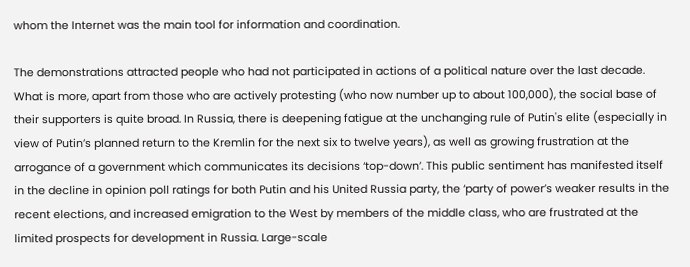whom the Internet was the main tool for information and coordination.

The demonstrations attracted people who had not participated in actions of a political nature over the last decade. What is more, apart from those who are actively protesting (who now number up to about 100,000), the social base of their supporters is quite broad. In Russia, there is deepening fatigue at the unchanging rule of Putin's elite (especially in view of Putin’s planned return to the Kremlin for the next six to twelve years), as well as growing frustration at the arrogance of a government which communicates its decisions ‘top-down’. This public sentiment has manifested itself in the decline in opinion poll ratings for both Putin and his United Russia party, the ‘party of power’s weaker results in the recent elections, and increased emigration to the West by members of the middle class, who are frustrated at the limited prospects for development in Russia. Large-scale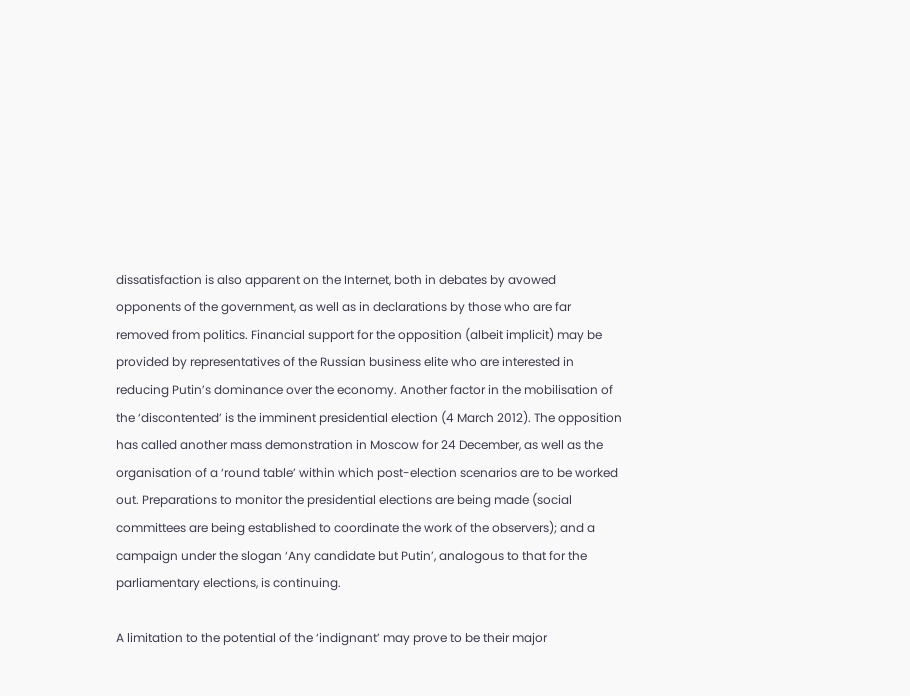dissatisfaction is also apparent on the Internet, both in debates by avowed opponents of the government, as well as in declarations by those who are far removed from politics. Financial support for the opposition (albeit implicit) may be provided by representatives of the Russian business elite who are interested in reducing Putin’s dominance over the economy. Another factor in the mobilisation of the ‘discontented’ is the imminent presidential election (4 March 2012). The opposition has called another mass demonstration in Moscow for 24 December, as well as the organisation of a ‘round table’ within which post-election scenarios are to be worked out. Preparations to monitor the presidential elections are being made (social committees are being established to coordinate the work of the observers); and a campaign under the slogan ‘Any candidate but Putin’, analogous to that for the parliamentary elections, is continuing.

A limitation to the potential of the ‘indignant’ may prove to be their major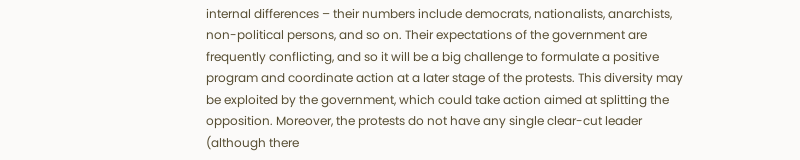internal differences – their numbers include democrats, nationalists, anarchists, non-political persons, and so on. Their expectations of the government are frequently conflicting, and so it will be a big challenge to formulate a positive program and coordinate action at a later stage of the protests. This diversity may be exploited by the government, which could take action aimed at splitting the opposition. Moreover, the protests do not have any single clear-cut leader (although there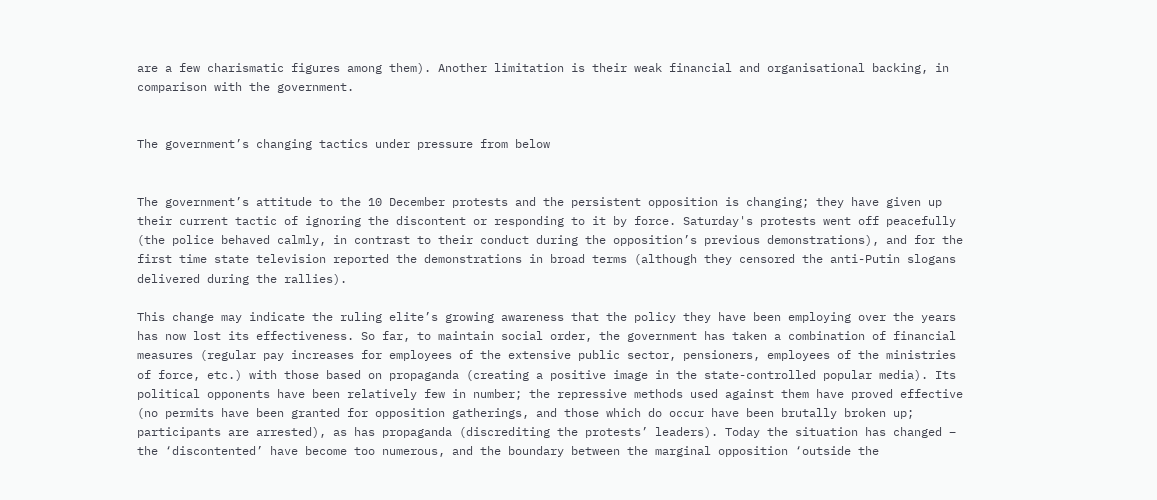are a few charismatic figures among them). Another limitation is their weak financial and organisational backing, in comparison with the government.


The government’s changing tactics under pressure from below


The government’s attitude to the 10 December protests and the persistent opposition is changing; they have given up their current tactic of ignoring the discontent or responding to it by force. Saturday's protests went off peacefully (the police behaved calmly, in contrast to their conduct during the opposition’s previous demonstrations), and for the first time state television reported the demonstrations in broad terms (although they censored the anti-Putin slogans delivered during the rallies).

This change may indicate the ruling elite’s growing awareness that the policy they have been employing over the years has now lost its effectiveness. So far, to maintain social order, the government has taken a combination of financial measures (regular pay increases for employees of the extensive public sector, pensioners, employees of the ministries of force, etc.) with those based on propaganda (creating a positive image in the state-controlled popular media). Its political opponents have been relatively few in number; the repressive methods used against them have proved effective (no permits have been granted for opposition gatherings, and those which do occur have been brutally broken up; participants are arrested), as has propaganda (discrediting the protests’ leaders). Today the situation has changed – the ‘discontented’ have become too numerous, and the boundary between the marginal opposition ‘outside the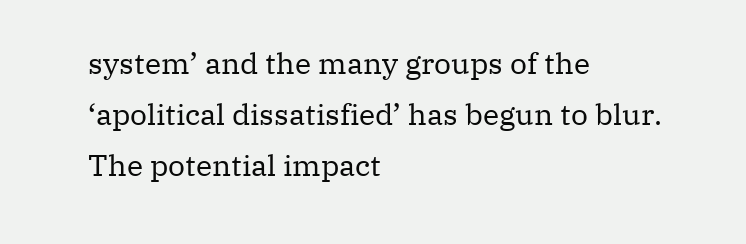system’ and the many groups of the ‘apolitical dissatisfied’ has begun to blur. The potential impact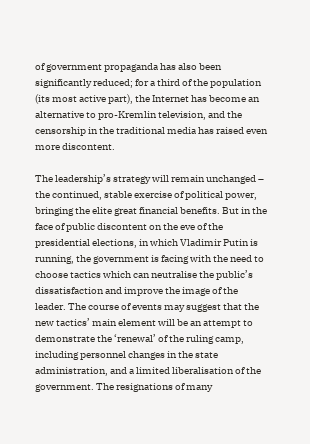of government propaganda has also been significantly reduced; for a third of the population (its most active part), the Internet has become an alternative to pro-Kremlin television, and the censorship in the traditional media has raised even more discontent.

The leadership’s strategy will remain unchanged – the continued, stable exercise of political power, bringing the elite great financial benefits. But in the face of public discontent on the eve of the presidential elections, in which Vladimir Putin is running, the government is facing with the need to choose tactics which can neutralise the public’s dissatisfaction and improve the image of the leader. The course of events may suggest that the new tactics’ main element will be an attempt to demonstrate the ‘renewal’ of the ruling camp, including personnel changes in the state administration, and a limited liberalisation of the government. The resignations of many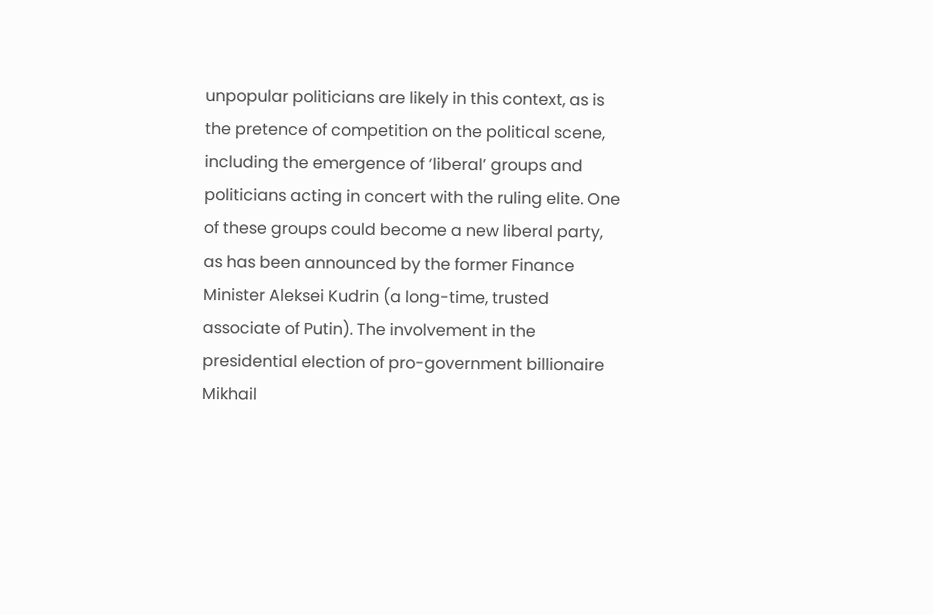unpopular politicians are likely in this context, as is the pretence of competition on the political scene, including the emergence of ‘liberal’ groups and politicians acting in concert with the ruling elite. One of these groups could become a new liberal party, as has been announced by the former Finance Minister Aleksei Kudrin (a long-time, trusted associate of Putin). The involvement in the presidential election of pro-government billionaire Mikhail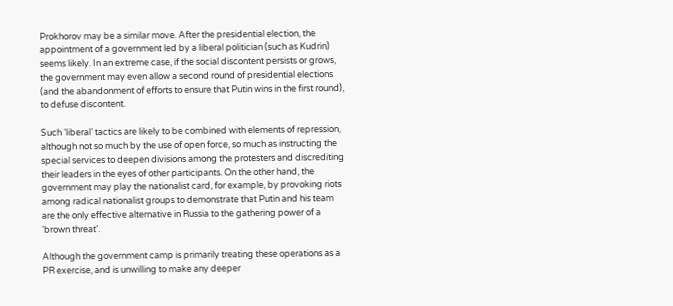Prokhorov may be a similar move. After the presidential election, the appointment of a government led by a liberal politician (such as Kudrin) seems likely. In an extreme case, if the social discontent persists or grows, the government may even allow a second round of presidential elections (and the abandonment of efforts to ensure that Putin wins in the first round), to defuse discontent.

Such ‘liberal’ tactics are likely to be combined with elements of repression, although not so much by the use of open force, so much as instructing the special services to deepen divisions among the protesters and discrediting their leaders in the eyes of other participants. On the other hand, the government may play the nationalist card, for example, by provoking riots among radical nationalist groups to demonstrate that Putin and his team are the only effective alternative in Russia to the gathering power of a ‘brown threat’.

Although the government camp is primarily treating these operations as a PR exercise, and is unwilling to make any deeper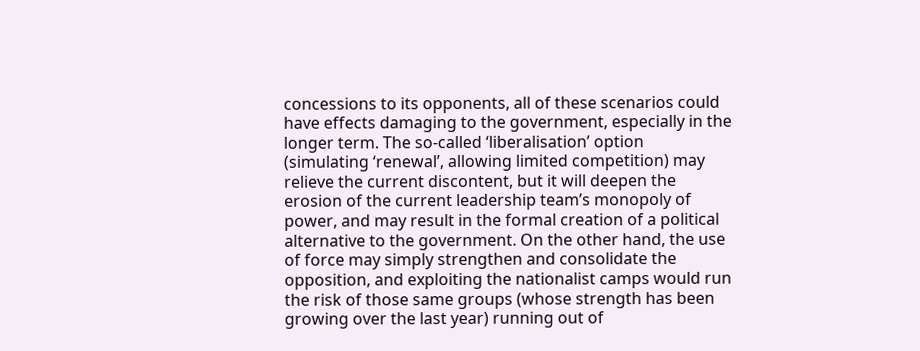concessions to its opponents, all of these scenarios could have effects damaging to the government, especially in the longer term. The so-called ‘liberalisation’ option (simulating ‘renewal’, allowing limited competition) may relieve the current discontent, but it will deepen the erosion of the current leadership team’s monopoly of power, and may result in the formal creation of a political alternative to the government. On the other hand, the use of force may simply strengthen and consolidate the opposition, and exploiting the nationalist camps would run the risk of those same groups (whose strength has been growing over the last year) running out of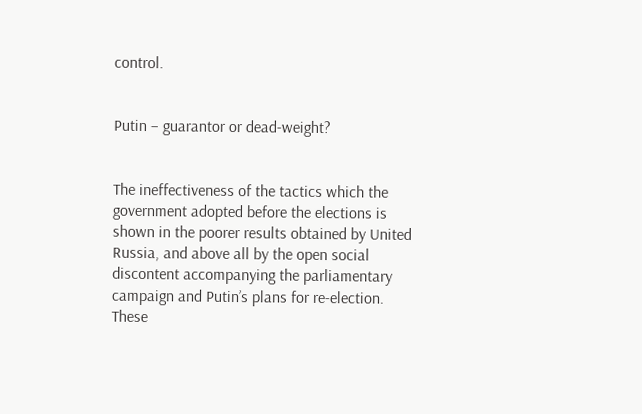control.


Putin – guarantor or dead-weight?


The ineffectiveness of the tactics which the government adopted before the elections is shown in the poorer results obtained by United Russia, and above all by the open social discontent accompanying the parliamentary campaign and Putin’s plans for re-election. These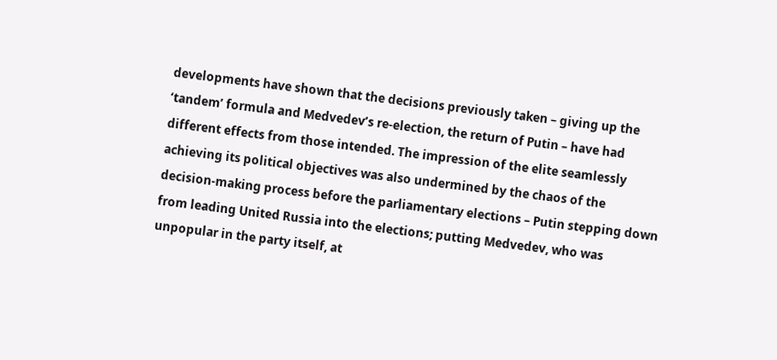developments have shown that the decisions previously taken – giving up the ‘tandem’ formula and Medvedev’s re-election, the return of Putin – have had different effects from those intended. The impression of the elite seamlessly achieving its political objectives was also undermined by the chaos of the decision-making process before the parliamentary elections – Putin stepping down from leading United Russia into the elections; putting Medvedev, who was unpopular in the party itself, at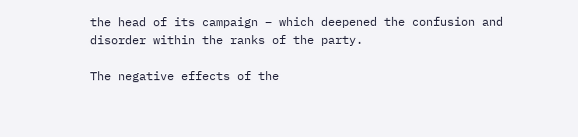the head of its campaign – which deepened the confusion and disorder within the ranks of the party.

The negative effects of the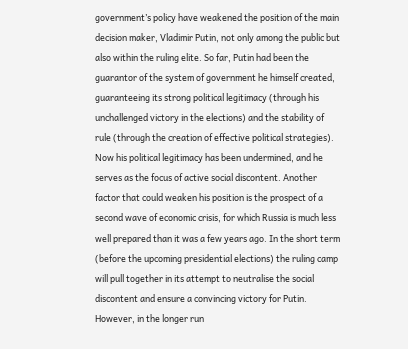government’s policy have weakened the position of the main decision maker, Vladimir Putin, not only among the public but also within the ruling elite. So far, Putin had been the guarantor of the system of government he himself created, guaranteeing its strong political legitimacy (through his unchallenged victory in the elections) and the stability of rule (through the creation of effective political strategies). Now his political legitimacy has been undermined, and he serves as the focus of active social discontent. Another factor that could weaken his position is the prospect of a second wave of economic crisis, for which Russia is much less well prepared than it was a few years ago. In the short term (before the upcoming presidential elections) the ruling camp will pull together in its attempt to neutralise the social discontent and ensure a convincing victory for Putin. However, in the longer run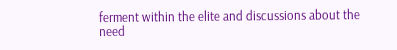ferment within the elite and discussions about the need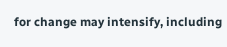for change may intensify, including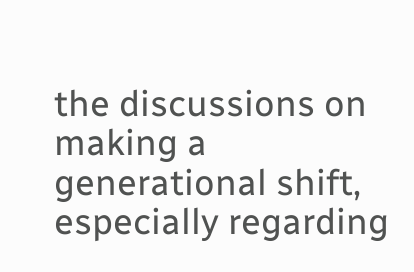the discussions on making a generational shift, especially regarding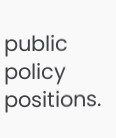public policy positions.